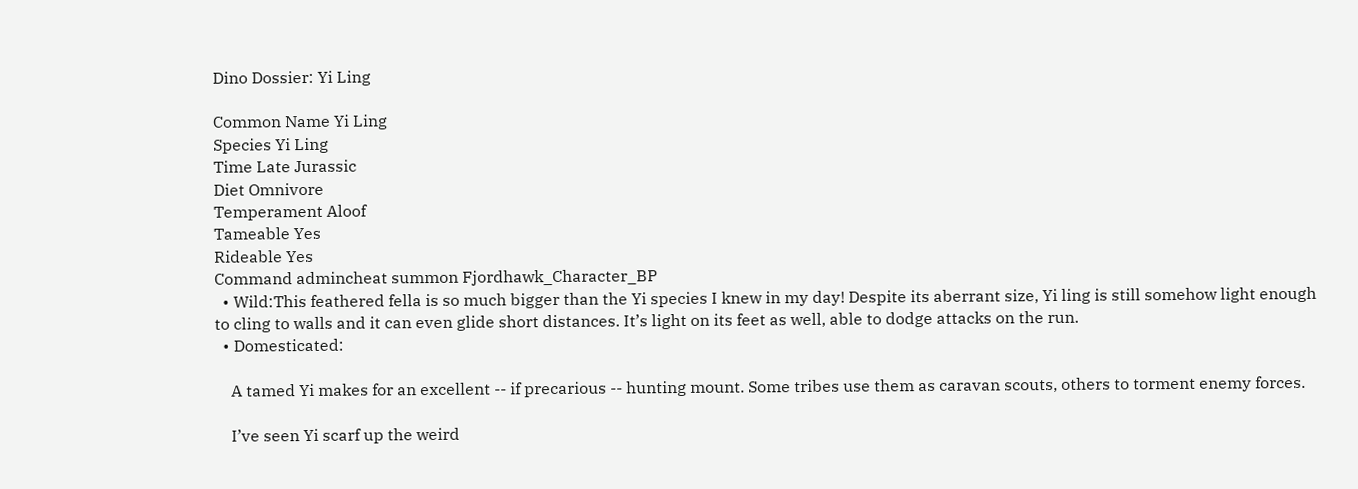Dino Dossier: Yi Ling

Common Name Yi Ling
Species Yi Ling
Time Late Jurassic
Diet Omnivore
Temperament Aloof
Tameable Yes
Rideable Yes
Command admincheat summon Fjordhawk_Character_BP
  • Wild:This feathered fella is so much bigger than the Yi species I knew in my day! Despite its aberrant size, Yi ling is still somehow light enough to cling to walls and it can even glide short distances. It’s light on its feet as well, able to dodge attacks on the run.
  • Domesticated:

    A tamed Yi makes for an excellent -- if precarious -- hunting mount. Some tribes use them as caravan scouts, others to torment enemy forces.

    I’ve seen Yi scarf up the weird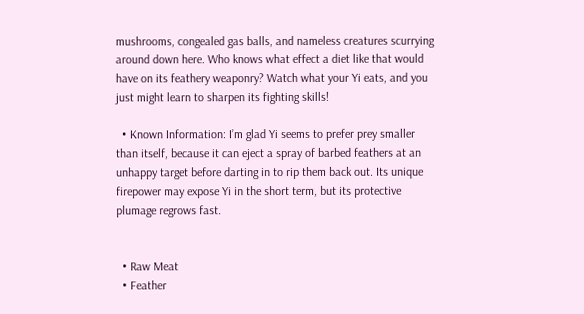mushrooms, congealed gas balls, and nameless creatures scurrying around down here. Who knows what effect a diet like that would have on its feathery weaponry? Watch what your Yi eats, and you just might learn to sharpen its fighting skills!

  • Known Information: I’m glad Yi seems to prefer prey smaller than itself, because it can eject a spray of barbed feathers at an unhappy target before darting in to rip them back out. Its unique firepower may expose Yi in the short term, but its protective plumage regrows fast.


  • Raw Meat
  • Feather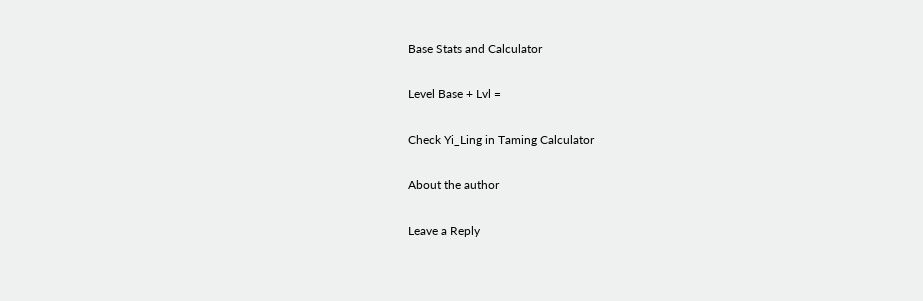Base Stats and Calculator

Level Base + Lvl =

Check Yi_Ling in Taming Calculator

About the author

Leave a Reply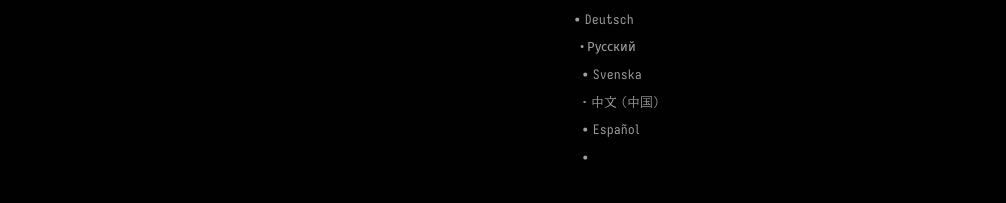• Deutsch
  • Русский
  • Svenska
  • 中文 (中国)
  • Español
  •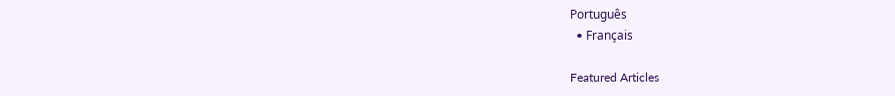Português
  • Français

Featured Articles